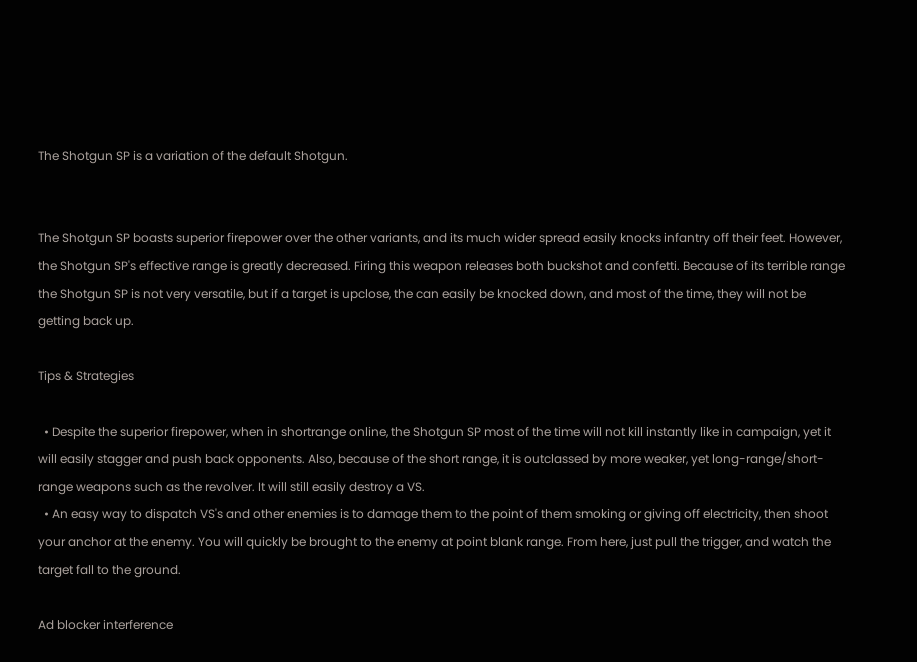The Shotgun SP is a variation of the default Shotgun.


The Shotgun SP boasts superior firepower over the other variants, and its much wider spread easily knocks infantry off their feet. However, the Shotgun SP's effective range is greatly decreased. Firing this weapon releases both buckshot and confetti. Because of its terrible range the Shotgun SP is not very versatile, but if a target is upclose, the can easily be knocked down, and most of the time, they will not be getting back up.

Tips & Strategies

  • Despite the superior firepower, when in shortrange online, the Shotgun SP most of the time will not kill instantly like in campaign, yet it will easily stagger and push back opponents. Also, because of the short range, it is outclassed by more weaker, yet long-range/short-range weapons such as the revolver. It will still easily destroy a VS.
  • An easy way to dispatch VS's and other enemies is to damage them to the point of them smoking or giving off electricity, then shoot your anchor at the enemy. You will quickly be brought to the enemy at point blank range. From here, just pull the trigger, and watch the target fall to the ground.

Ad blocker interference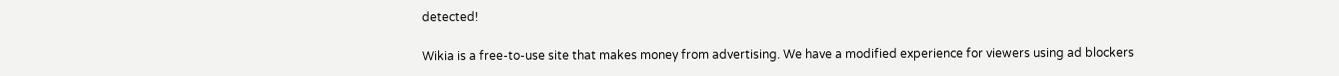detected!

Wikia is a free-to-use site that makes money from advertising. We have a modified experience for viewers using ad blockers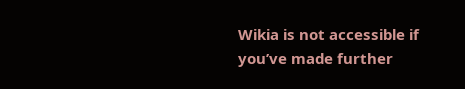Wikia is not accessible if you’ve made further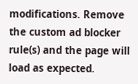modifications. Remove the custom ad blocker rule(s) and the page will load as expected.